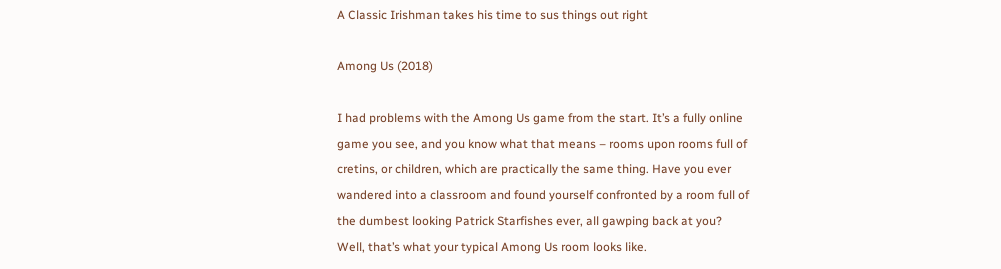A Classic Irishman takes his time to sus things out right

Among Us (2018)

I had problems with the Among Us game from the start. It’s a fully online game you see, and you know what that means – rooms upon rooms full of cretins, or children, which are practically the same thing. Have you ever wandered into a classroom and found yourself confronted by a room full of the dumbest looking Patrick Starfishes ever, all gawping back at you? Well, that’s what your typical Among Us room looks like.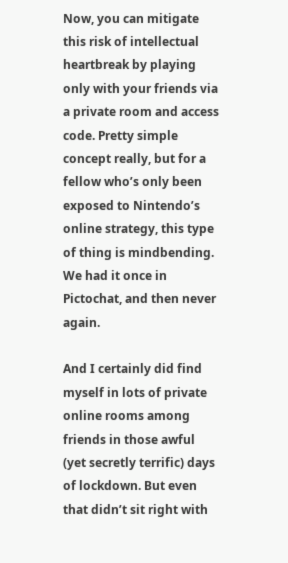Now, you can mitigate this risk of intellectual heartbreak by playing only with your friends via a private room and access code. Pretty simple concept really, but for a fellow who’s only been exposed to Nintendo’s online strategy, this type of thing is mindbending. We had it once in Pictochat, and then never again.

And I certainly did find myself in lots of private online rooms among friends in those awful (yet secretly terrific) days of lockdown. But even that didn’t sit right with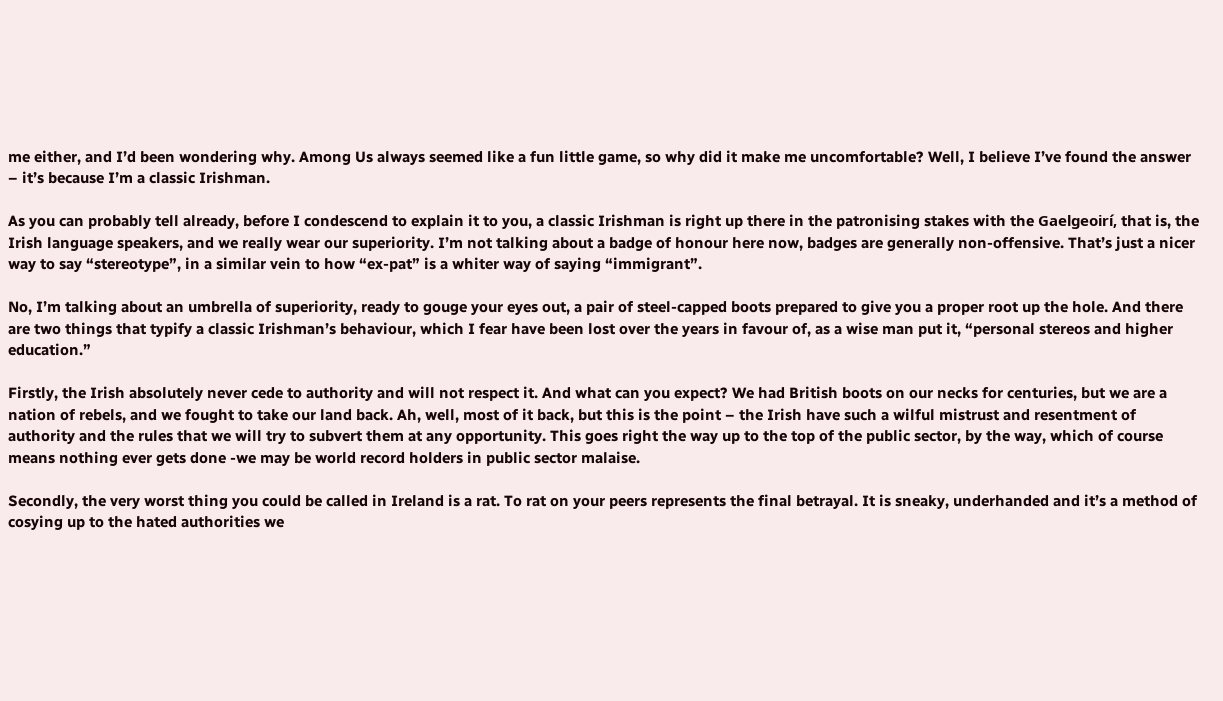me either, and I’d been wondering why. Among Us always seemed like a fun little game, so why did it make me uncomfortable? Well, I believe I’ve found the answer – it’s because I’m a classic Irishman.

As you can probably tell already, before I condescend to explain it to you, a classic Irishman is right up there in the patronising stakes with the Gaelgeoirí, that is, the Irish language speakers, and we really wear our superiority. I’m not talking about a badge of honour here now, badges are generally non-offensive. That’s just a nicer way to say “stereotype”, in a similar vein to how “ex-pat” is a whiter way of saying “immigrant”.

No, I’m talking about an umbrella of superiority, ready to gouge your eyes out, a pair of steel-capped boots prepared to give you a proper root up the hole. And there are two things that typify a classic Irishman’s behaviour, which I fear have been lost over the years in favour of, as a wise man put it, “personal stereos and higher education.”

Firstly, the Irish absolutely never cede to authority and will not respect it. And what can you expect? We had British boots on our necks for centuries, but we are a nation of rebels, and we fought to take our land back. Ah, well, most of it back, but this is the point – the Irish have such a wilful mistrust and resentment of authority and the rules that we will try to subvert them at any opportunity. This goes right the way up to the top of the public sector, by the way, which of course means nothing ever gets done -we may be world record holders in public sector malaise.

Secondly, the very worst thing you could be called in Ireland is a rat. To rat on your peers represents the final betrayal. It is sneaky, underhanded and it’s a method of cosying up to the hated authorities we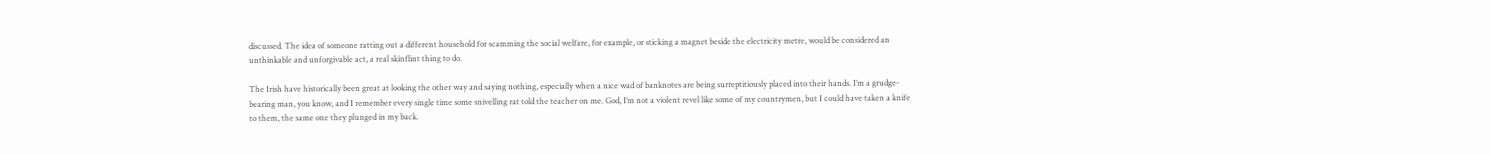discussed. The idea of someone ratting out a different household for scamming the social welfare, for example, or sticking a magnet beside the electricity metre, would be considered an unthinkable and unforgivable act, a real skinflint thing to do.

The Irish have historically been great at looking the other way and saying nothing, especially when a nice wad of banknotes are being surreptitiously placed into their hands. I’m a grudge-bearing man, you know, and I remember every single time some snivelling rat told the teacher on me. God, I’m not a violent revel like some of my countrymen, but I could have taken a knife to them, the same one they plunged in my back.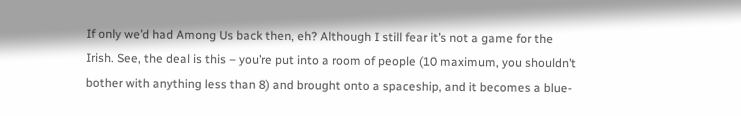If only we’d had Among Us back then, eh? Although I still fear it’s not a game for the Irish. See, the deal is this – you’re put into a room of people (10 maximum, you shouldn’t bother with anything less than 8) and brought onto a spaceship, and it becomes a blue-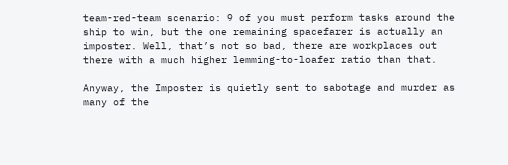team-red-team scenario: 9 of you must perform tasks around the ship to win, but the one remaining spacefarer is actually an imposter. Well, that’s not so bad, there are workplaces out there with a much higher lemming-to-loafer ratio than that.

Anyway, the Imposter is quietly sent to sabotage and murder as many of the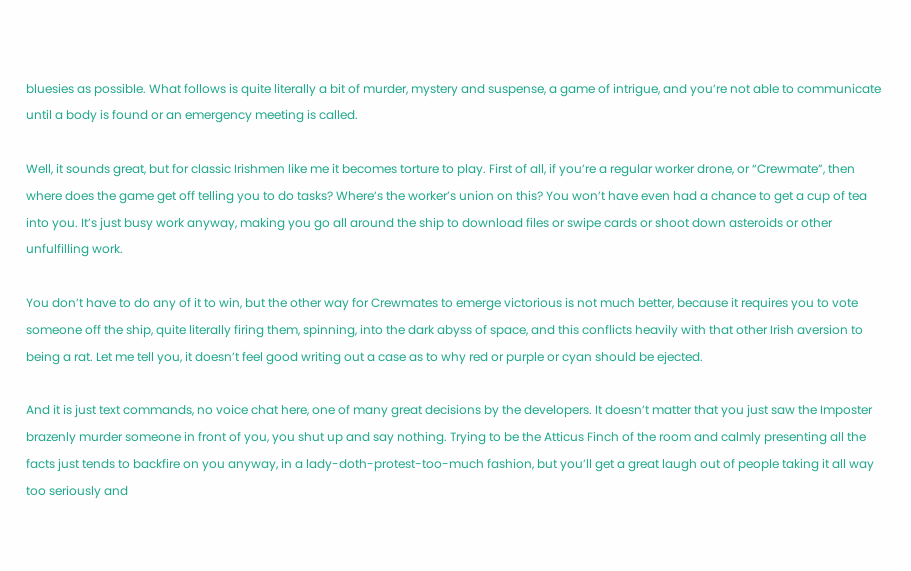bluesies as possible. What follows is quite literally a bit of murder, mystery and suspense, a game of intrigue, and you’re not able to communicate until a body is found or an emergency meeting is called.

Well, it sounds great, but for classic Irishmen like me it becomes torture to play. First of all, if you’re a regular worker drone, or “Crewmate”, then where does the game get off telling you to do tasks? Where’s the worker’s union on this? You won’t have even had a chance to get a cup of tea into you. It’s just busy work anyway, making you go all around the ship to download files or swipe cards or shoot down asteroids or other unfulfilling work.

You don’t have to do any of it to win, but the other way for Crewmates to emerge victorious is not much better, because it requires you to vote someone off the ship, quite literally firing them, spinning, into the dark abyss of space, and this conflicts heavily with that other Irish aversion to being a rat. Let me tell you, it doesn’t feel good writing out a case as to why red or purple or cyan should be ejected.

And it is just text commands, no voice chat here, one of many great decisions by the developers. It doesn’t matter that you just saw the Imposter brazenly murder someone in front of you, you shut up and say nothing. Trying to be the Atticus Finch of the room and calmly presenting all the facts just tends to backfire on you anyway, in a lady-doth-protest-too-much fashion, but you’ll get a great laugh out of people taking it all way too seriously and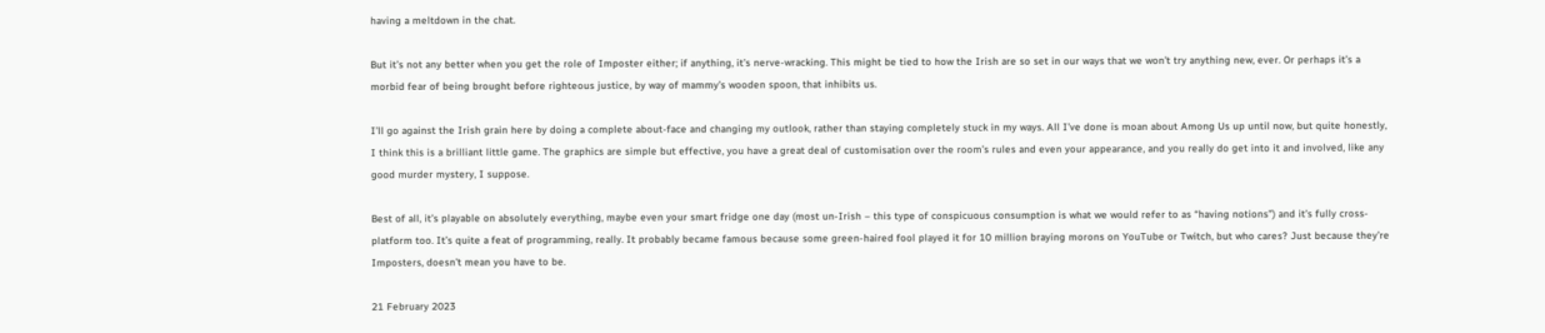having a meltdown in the chat.

But it’s not any better when you get the role of Imposter either; if anything, it’s nerve-wracking. This might be tied to how the Irish are so set in our ways that we won’t try anything new, ever. Or perhaps it’s a morbid fear of being brought before righteous justice, by way of mammy’s wooden spoon, that inhibits us.

I’ll go against the Irish grain here by doing a complete about-face and changing my outlook, rather than staying completely stuck in my ways. All I’ve done is moan about Among Us up until now, but quite honestly, I think this is a brilliant little game. The graphics are simple but effective, you have a great deal of customisation over the room’s rules and even your appearance, and you really do get into it and involved, like any good murder mystery, I suppose.

Best of all, it’s playable on absolutely everything, maybe even your smart fridge one day (most un-Irish – this type of conspicuous consumption is what we would refer to as “having notions”) and it’s fully cross-platform too. It’s quite a feat of programming, really. It probably became famous because some green-haired fool played it for 10 million braying morons on YouTube or Twitch, but who cares? Just because they’re Imposters, doesn’t mean you have to be.

21 February 2023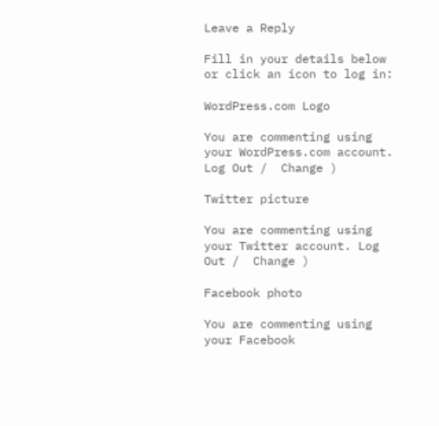Leave a Reply

Fill in your details below or click an icon to log in:

WordPress.com Logo

You are commenting using your WordPress.com account. Log Out /  Change )

Twitter picture

You are commenting using your Twitter account. Log Out /  Change )

Facebook photo

You are commenting using your Facebook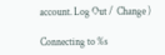account. Log Out /  Change )

Connecting to %s